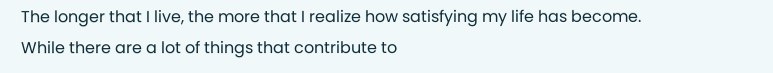The longer that I live, the more that I realize how satisfying my life has become. While there are a lot of things that contribute to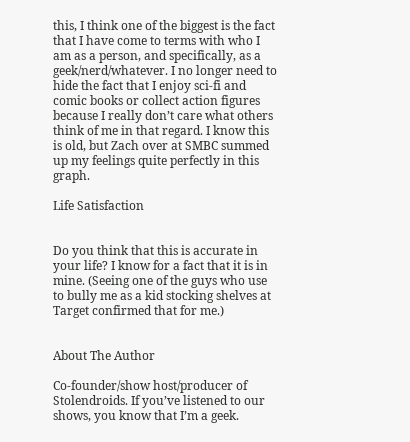this, I think one of the biggest is the fact that I have come to terms with who I am as a person, and specifically, as a geek/nerd/whatever. I no longer need to hide the fact that I enjoy sci-fi and comic books or collect action figures because I really don’t care what others think of me in that regard. I know this is old, but Zach over at SMBC summed up my feelings quite perfectly in this graph.

Life Satisfaction


Do you think that this is accurate in your life? I know for a fact that it is in mine. (Seeing one of the guys who use to bully me as a kid stocking shelves at Target confirmed that for me.)


About The Author

Co-founder/show host/producer of Stolendroids. If you’ve listened to our shows, you know that I’m a geek.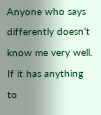Anyone who says differently doesn’t know me very well. If it has anything to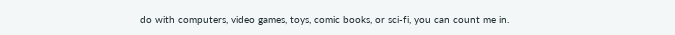do with computers, video games, toys, comic books, or sci-fi, you can count me in.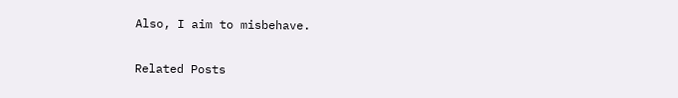Also, I aim to misbehave.

Related Posts